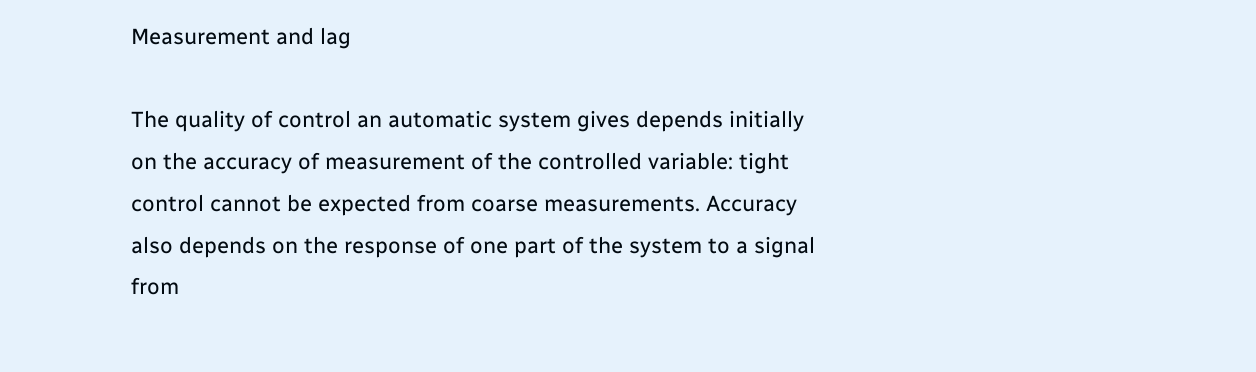Measurement and lag

The quality of control an automatic system gives depends initially on the accuracy of measurement of the controlled variable: tight control cannot be expected from coarse measurements. Accuracy also depends on the response of one part of the system to a signal from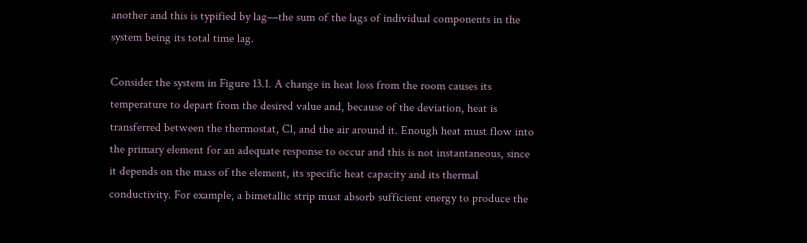another and this is typified by lag—the sum of the lags of individual components in the system being its total time lag.

Consider the system in Figure 13.1. A change in heat loss from the room causes its temperature to depart from the desired value and, because of the deviation, heat is transferred between the thermostat, Cl, and the air around it. Enough heat must flow into the primary element for an adequate response to occur and this is not instantaneous, since it depends on the mass of the element, its specific heat capacity and its thermal conductivity. For example, a bimetallic strip must absorb sufficient energy to produce the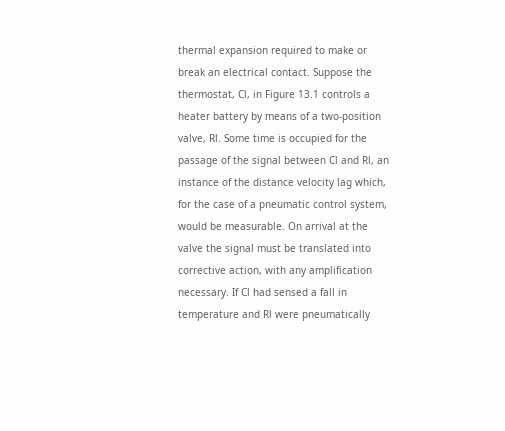thermal expansion required to make or break an electrical contact. Suppose the thermostat, Cl, in Figure 13.1 controls a heater battery by means of a two-position valve, Rl. Some time is occupied for the passage of the signal between Cl and Rl, an instance of the distance velocity lag which, for the case of a pneumatic control system, would be measurable. On arrival at the valve the signal must be translated into corrective action, with any amplification necessary. If Cl had sensed a fall in temperature and Rl were pneumatically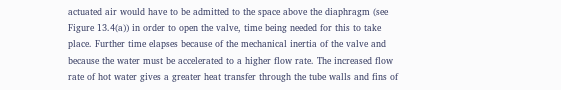actuated air would have to be admitted to the space above the diaphragm (see Figure 13.4(a)) in order to open the valve, time being needed for this to take place. Further time elapses because of the mechanical inertia of the valve and because the water must be accelerated to a higher flow rate. The increased flow rate of hot water gives a greater heat transfer through the tube walls and fins of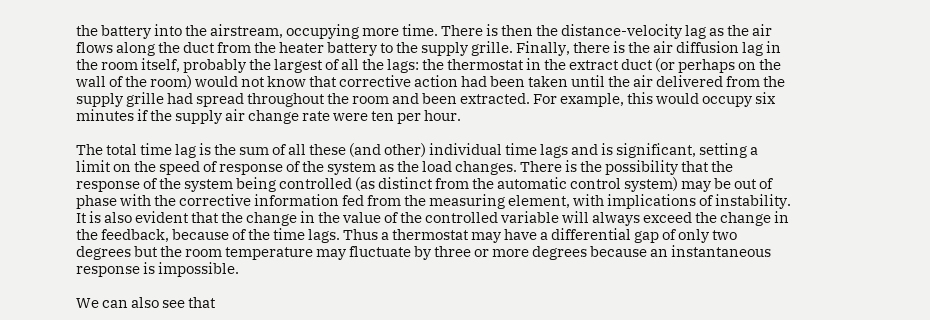the battery into the airstream, occupying more time. There is then the distance-velocity lag as the air flows along the duct from the heater battery to the supply grille. Finally, there is the air diffusion lag in the room itself, probably the largest of all the lags: the thermostat in the extract duct (or perhaps on the wall of the room) would not know that corrective action had been taken until the air delivered from the supply grille had spread throughout the room and been extracted. For example, this would occupy six minutes if the supply air change rate were ten per hour.

The total time lag is the sum of all these (and other) individual time lags and is significant, setting a limit on the speed of response of the system as the load changes. There is the possibility that the response of the system being controlled (as distinct from the automatic control system) may be out of phase with the corrective information fed from the measuring element, with implications of instability. It is also evident that the change in the value of the controlled variable will always exceed the change in the feedback, because of the time lags. Thus a thermostat may have a differential gap of only two degrees but the room temperature may fluctuate by three or more degrees because an instantaneous response is impossible.

We can also see that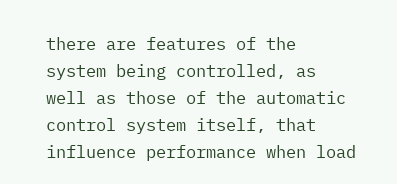there are features of the system being controlled, as well as those of the automatic control system itself, that influence performance when load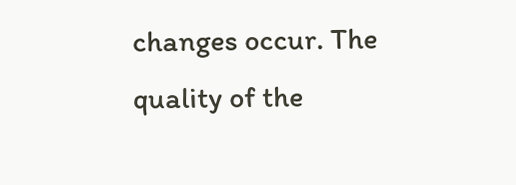changes occur. The quality of the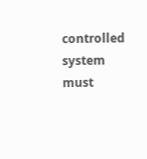controlled system must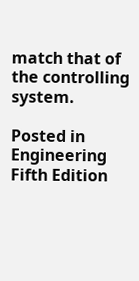match that of the controlling system.

Posted in Engineering Fifth Edition